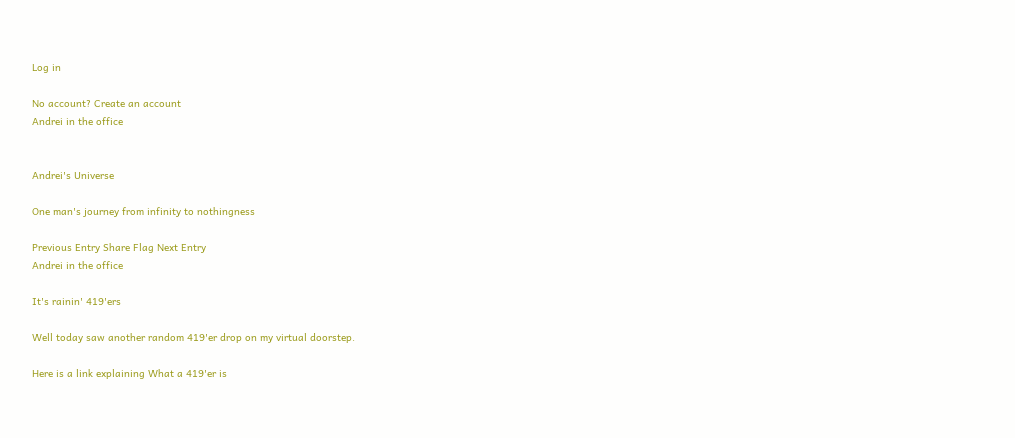Log in

No account? Create an account
Andrei in the office


Andrei's Universe

One man's journey from infinity to nothingness

Previous Entry Share Flag Next Entry
Andrei in the office

It's rainin' 419'ers

Well today saw another random 419'er drop on my virtual doorstep.

Here is a link explaining What a 419'er is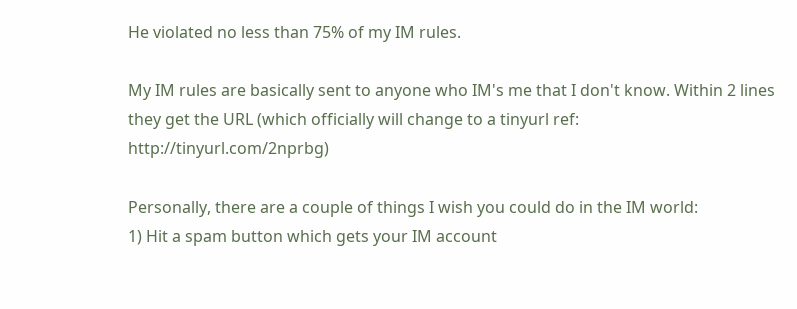He violated no less than 75% of my IM rules.

My IM rules are basically sent to anyone who IM's me that I don't know. Within 2 lines they get the URL (which officially will change to a tinyurl ref: http://tinyurl.com/2nprbg)

Personally, there are a couple of things I wish you could do in the IM world:
1) Hit a spam button which gets your IM account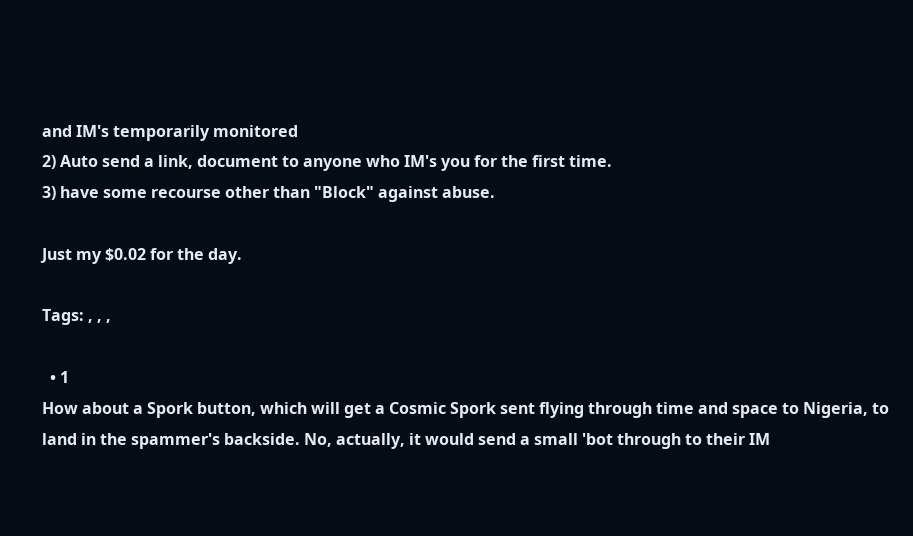and IM's temporarily monitored
2) Auto send a link, document to anyone who IM's you for the first time.
3) have some recourse other than "Block" against abuse.

Just my $0.02 for the day.

Tags: , , ,

  • 1
How about a Spork button, which will get a Cosmic Spork sent flying through time and space to Nigeria, to land in the spammer's backside. No, actually, it would send a small 'bot through to their IM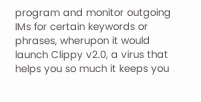program and monitor outgoing IMs for certain keywords or phrases, wherupon it would launch Clippy v2.0, a virus that helps you so much it keeps you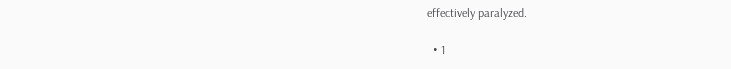effectively paralyzed.

  • 1